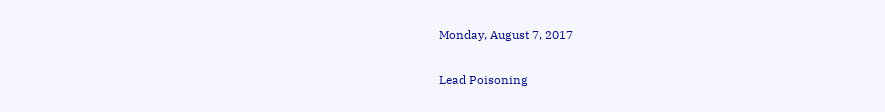Monday, August 7, 2017

Lead Poisoning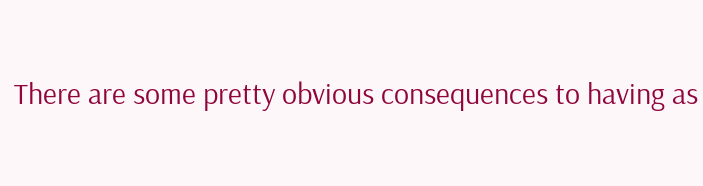There are some pretty obvious consequences to having as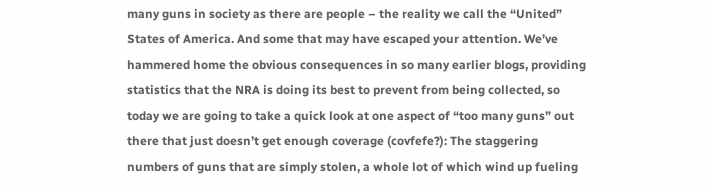many guns in society as there are people – the reality we call the “United” States of America. And some that may have escaped your attention. We’ve hammered home the obvious consequences in so many earlier blogs, providing statistics that the NRA is doing its best to prevent from being collected, so today we are going to take a quick look at one aspect of “too many guns” out there that just doesn’t get enough coverage (covfefe?): The staggering numbers of guns that are simply stolen, a whole lot of which wind up fueling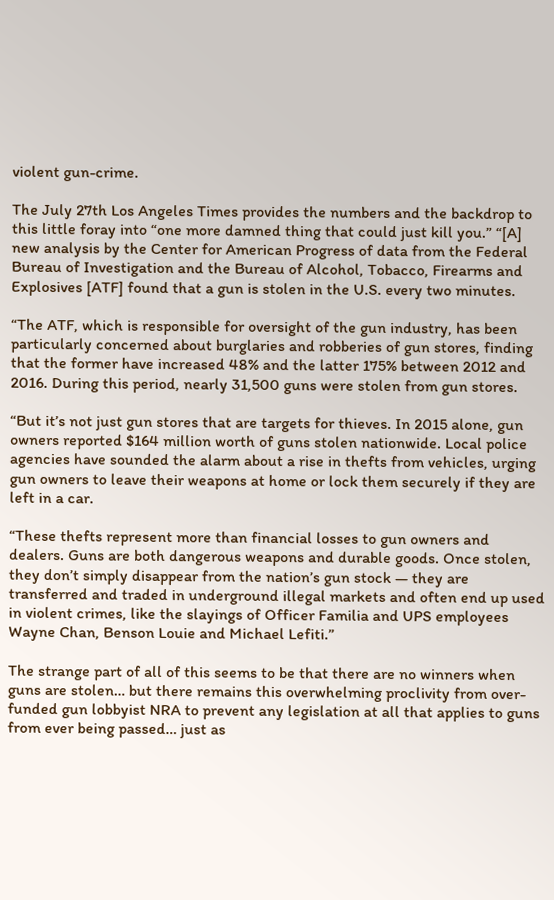violent gun-crime.

The July 27th Los Angeles Times provides the numbers and the backdrop to this little foray into “one more damned thing that could just kill you.” “[A] new analysis by the Center for American Progress of data from the Federal Bureau of Investigation and the Bureau of Alcohol, Tobacco, Firearms and Explosives [ATF] found that a gun is stolen in the U.S. every two minutes.

“The ATF, which is responsible for oversight of the gun industry, has been particularly concerned about burglaries and robberies of gun stores, finding that the former have increased 48% and the latter 175% between 2012 and 2016. During this period, nearly 31,500 guns were stolen from gun stores.

“But it’s not just gun stores that are targets for thieves. In 2015 alone, gun owners reported $164 million worth of guns stolen nationwide. Local police agencies have sounded the alarm about a rise in thefts from vehicles, urging gun owners to leave their weapons at home or lock them securely if they are left in a car.

“These thefts represent more than financial losses to gun owners and dealers. Guns are both dangerous weapons and durable goods. Once stolen, they don’t simply disappear from the nation’s gun stock — they are transferred and traded in underground illegal markets and often end up used in violent crimes, like the slayings of Officer Familia and UPS employees Wayne Chan, Benson Louie and Michael Lefiti.”

The strange part of all of this seems to be that there are no winners when guns are stolen… but there remains this overwhelming proclivity from over-funded gun lobbyist NRA to prevent any legislation at all that applies to guns from ever being passed… just as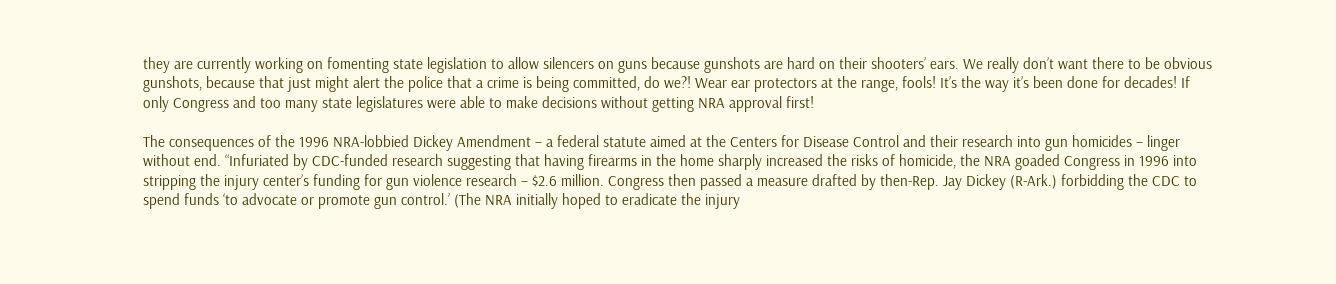they are currently working on fomenting state legislation to allow silencers on guns because gunshots are hard on their shooters’ ears. We really don’t want there to be obvious gunshots, because that just might alert the police that a crime is being committed, do we?! Wear ear protectors at the range, fools! It’s the way it’s been done for decades! If only Congress and too many state legislatures were able to make decisions without getting NRA approval first!

The consequences of the 1996 NRA-lobbied Dickey Amendment – a federal statute aimed at the Centers for Disease Control and their research into gun homicides – linger without end. “Infuriated by CDC-funded research suggesting that having firearms in the home sharply increased the risks of homicide, the NRA goaded Congress in 1996 into stripping the injury center’s funding for gun violence research – $2.6 million. Congress then passed a measure drafted by then-Rep. Jay Dickey (R-Ark.) forbidding the CDC to spend funds ‘to advocate or promote gun control.’ (The NRA initially hoped to eradicate the injury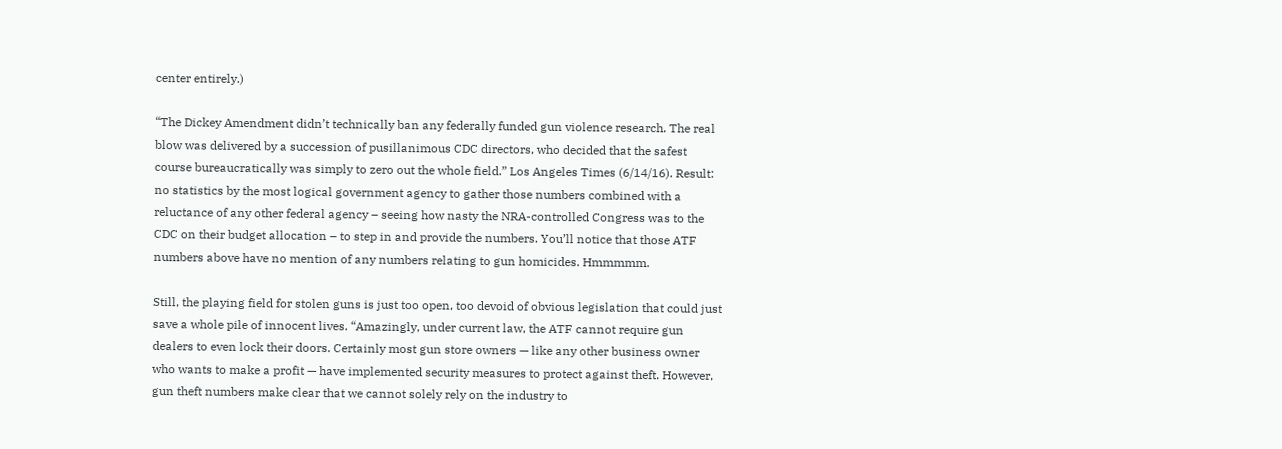center entirely.)

“The Dickey Amendment didn’t technically ban any federally funded gun violence research. The real blow was delivered by a succession of pusillanimous CDC directors, who decided that the safest course bureaucratically was simply to zero out the whole field.” Los Angeles Times (6/14/16). Result: no statistics by the most logical government agency to gather those numbers combined with a reluctance of any other federal agency – seeing how nasty the NRA-controlled Congress was to the CDC on their budget allocation – to step in and provide the numbers. You’ll notice that those ATF numbers above have no mention of any numbers relating to gun homicides. Hmmmmm.

Still, the playing field for stolen guns is just too open, too devoid of obvious legislation that could just save a whole pile of innocent lives. “Amazingly, under current law, the ATF cannot require gun dealers to even lock their doors. Certainly most gun store owners — like any other business owner who wants to make a profit — have implemented security measures to protect against theft. However, gun theft numbers make clear that we cannot solely rely on the industry to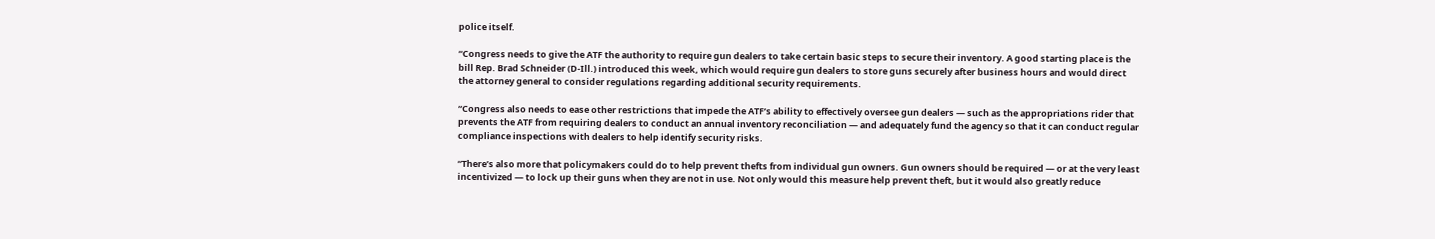police itself.

“Congress needs to give the ATF the authority to require gun dealers to take certain basic steps to secure their inventory. A good starting place is the bill Rep. Brad Schneider (D-Ill.) introduced this week, which would require gun dealers to store guns securely after business hours and would direct the attorney general to consider regulations regarding additional security requirements.

“Congress also needs to ease other restrictions that impede the ATF’s ability to effectively oversee gun dealers — such as the appropriations rider that prevents the ATF from requiring dealers to conduct an annual inventory reconciliation — and adequately fund the agency so that it can conduct regular compliance inspections with dealers to help identify security risks.

“There’s also more that policymakers could do to help prevent thefts from individual gun owners. Gun owners should be required — or at the very least incentivized — to lock up their guns when they are not in use. Not only would this measure help prevent theft, but it would also greatly reduce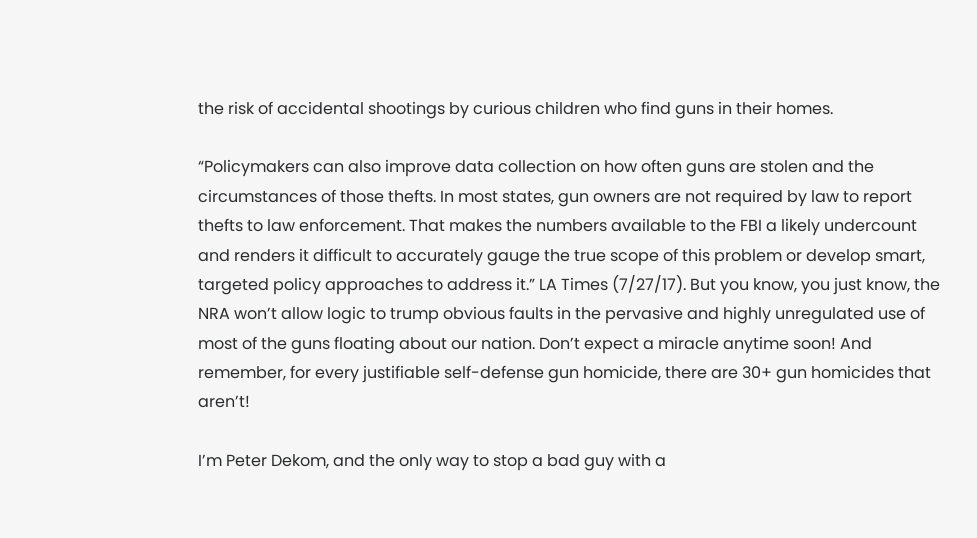the risk of accidental shootings by curious children who find guns in their homes.

“Policymakers can also improve data collection on how often guns are stolen and the circumstances of those thefts. In most states, gun owners are not required by law to report thefts to law enforcement. That makes the numbers available to the FBI a likely undercount and renders it difficult to accurately gauge the true scope of this problem or develop smart, targeted policy approaches to address it.” LA Times (7/27/17). But you know, you just know, the NRA won’t allow logic to trump obvious faults in the pervasive and highly unregulated use of most of the guns floating about our nation. Don’t expect a miracle anytime soon! And remember, for every justifiable self-defense gun homicide, there are 30+ gun homicides that aren’t!

I’m Peter Dekom, and the only way to stop a bad guy with a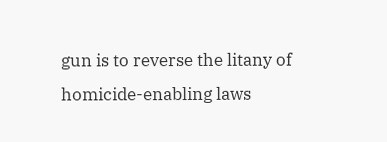gun is to reverse the litany of homicide-enabling laws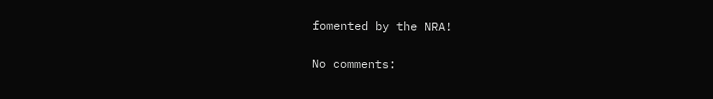fomented by the NRA!

No comments: